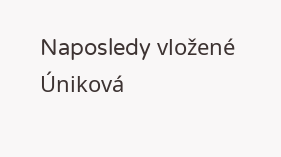Naposledy vložené
Úniková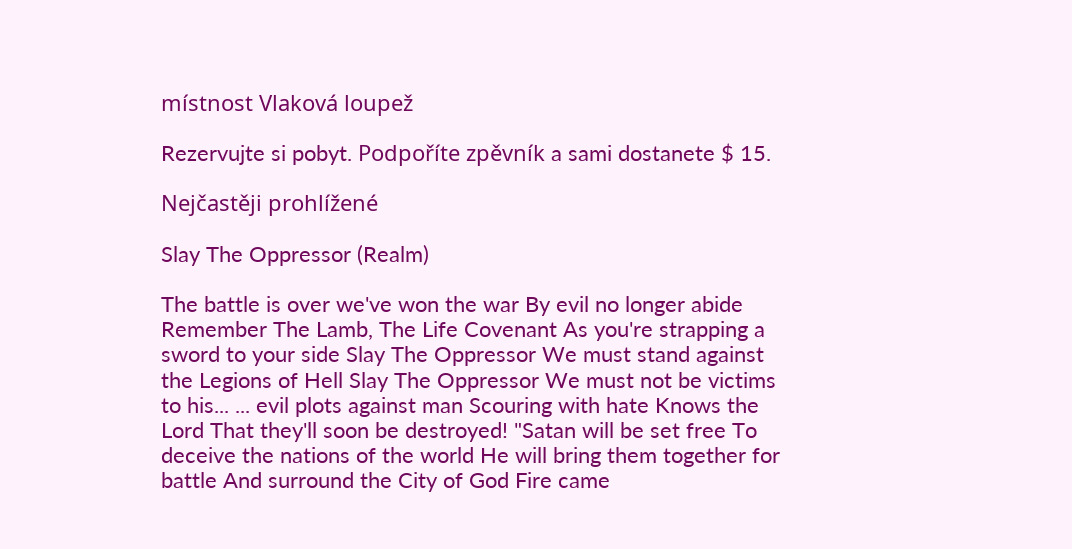místnost Vlaková loupež

Rezervujte si pobyt. Podpoříte zpěvník a sami dostanete $ 15.

Nejčastěji prohlížené

Slay The Oppressor (Realm)

The battle is over we've won the war By evil no longer abide Remember The Lamb, The Life Covenant As you're strapping a sword to your side Slay The Oppressor We must stand against the Legions of Hell Slay The Oppressor We must not be victims to his... ... evil plots against man Scouring with hate Knows the Lord That they'll soon be destroyed! "Satan will be set free To deceive the nations of the world He will bring them together for battle And surround the City of God Fire came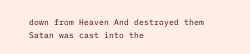down from Heaven And destroyed them Satan was cast into the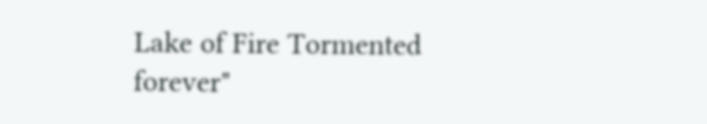Lake of Fire Tormented forever"